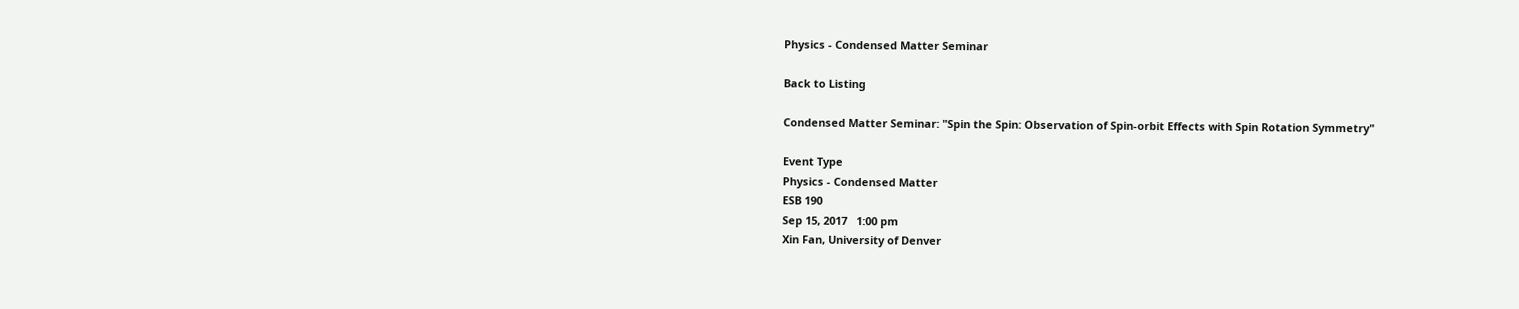Physics - Condensed Matter Seminar

Back to Listing

Condensed Matter Seminar: "Spin the Spin: Observation of Spin-orbit Effects with Spin Rotation Symmetry"

Event Type
Physics - Condensed Matter
ESB 190
Sep 15, 2017   1:00 pm
Xin Fan, University of Denver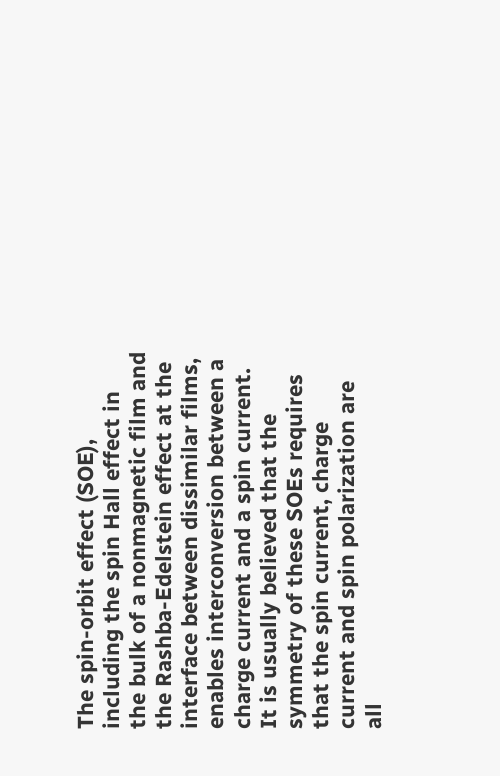The spin-orbit effect (SOE), including the spin Hall effect in the bulk of a nonmagnetic film and the Rashba-Edelstein effect at the interface between dissimilar films, enables interconversion between a charge current and a spin current. It is usually believed that the symmetry of these SOEs requires that the spin current, charge current and spin polarization are all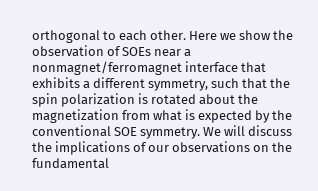orthogonal to each other. Here we show the observation of SOEs near a nonmagnet/ferromagnet interface that exhibits a different symmetry, such that the spin polarization is rotated about the magnetization from what is expected by the conventional SOE symmetry. We will discuss the implications of our observations on the fundamental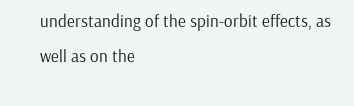understanding of the spin-orbit effects, as well as on the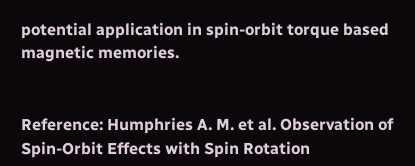potential application in spin-orbit torque based magnetic memories.


Reference: Humphries A. M. et al. Observation of Spin-Orbit Effects with Spin Rotation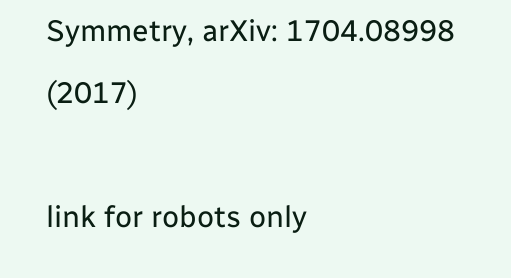Symmetry, arXiv: 1704.08998 (2017)

link for robots only